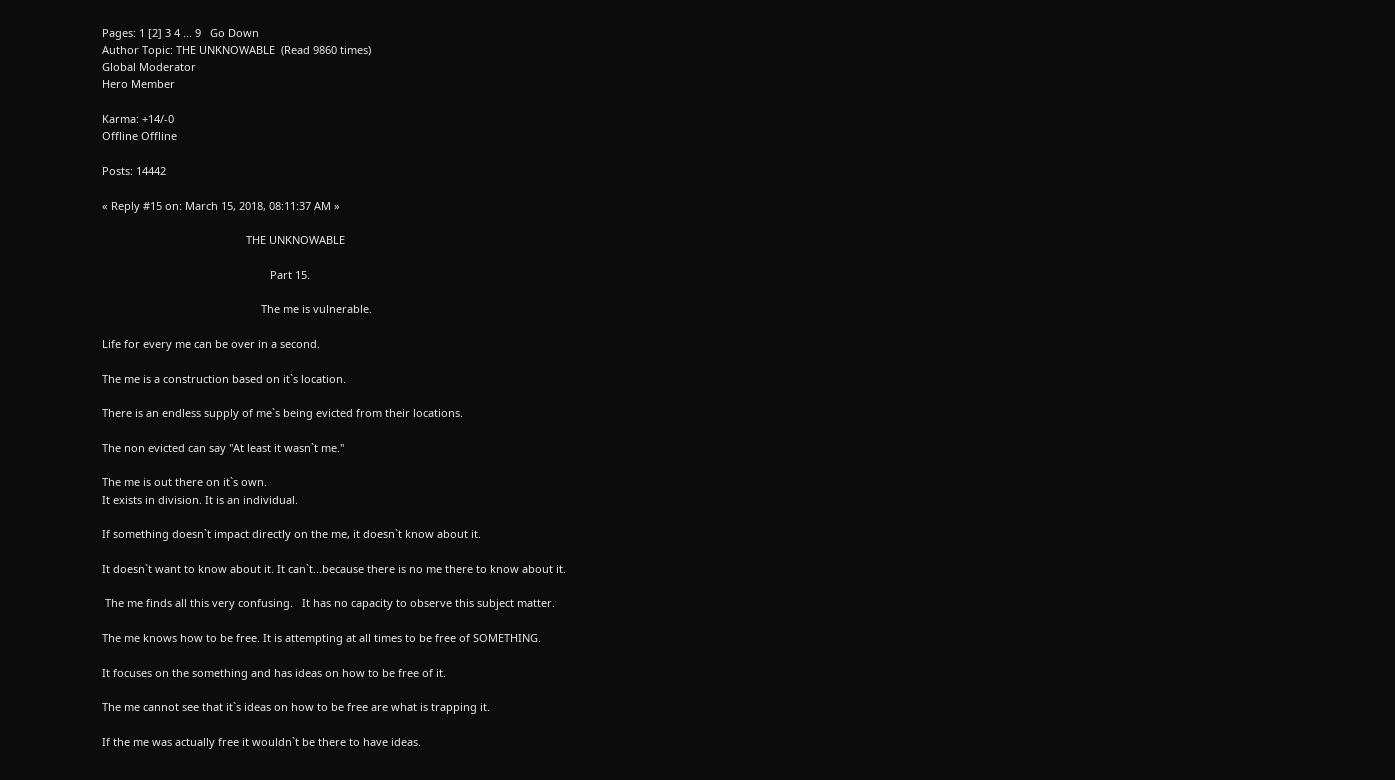Pages: 1 [2] 3 4 ... 9   Go Down
Author Topic: THE UNKNOWABLE  (Read 9860 times)
Global Moderator
Hero Member

Karma: +14/-0
Offline Offline

Posts: 14442

« Reply #15 on: March 15, 2018, 08:11:37 AM »

                                                THE UNKNOWABLE

                                                        Part 15.

                                                     The me is vulnerable.

Life for every me can be over in a second.

The me is a construction based on it`s location.

There is an endless supply of me`s being evicted from their locations.

The non evicted can say "At least it wasn`t me."

The me is out there on it`s own.
It exists in division. It is an individual.

If something doesn`t impact directly on the me, it doesn`t know about it.

It doesn`t want to know about it. It can`t...because there is no me there to know about it.

 The me finds all this very confusing.   It has no capacity to observe this subject matter.

The me knows how to be free. It is attempting at all times to be free of SOMETHING.

It focuses on the something and has ideas on how to be free of it.

The me cannot see that it`s ideas on how to be free are what is trapping it.

If the me was actually free it wouldn`t be there to have ideas.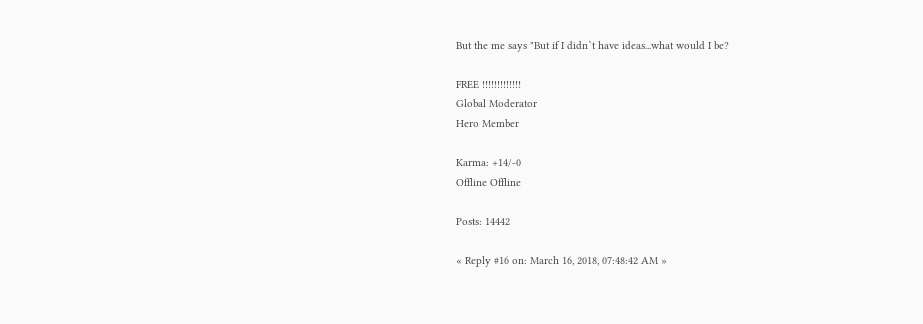But the me says "But if I didn`t have ideas...what would I be?

FREE !!!!!!!!!!!!!
Global Moderator
Hero Member

Karma: +14/-0
Offline Offline

Posts: 14442

« Reply #16 on: March 16, 2018, 07:48:42 AM »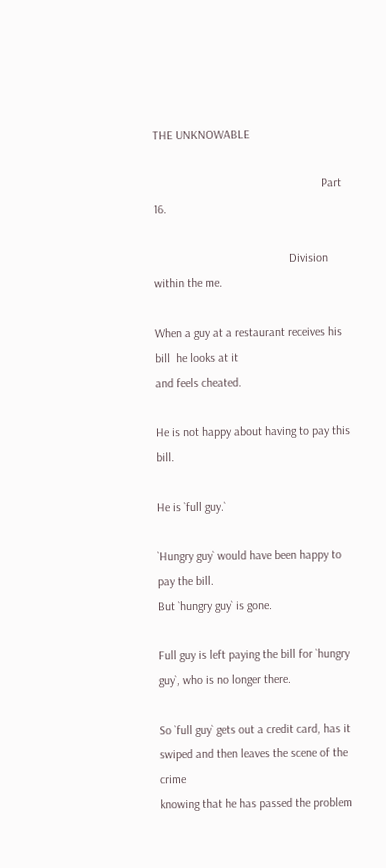THE UNKNOWABLE

                                                        Part 16.

                                             Division within the me.

When a guy at a restaurant receives his bill  he looks at it
and feels cheated.

He is not happy about having to pay this bill.

He is `full guy.`

`Hungry guy` would have been happy to pay the bill.
But `hungry guy` is gone.

Full guy is left paying the bill for `hungry guy`, who is no longer there.

So `full guy` gets out a credit card, has it swiped and then leaves the scene of the crime
knowing that he has passed the problem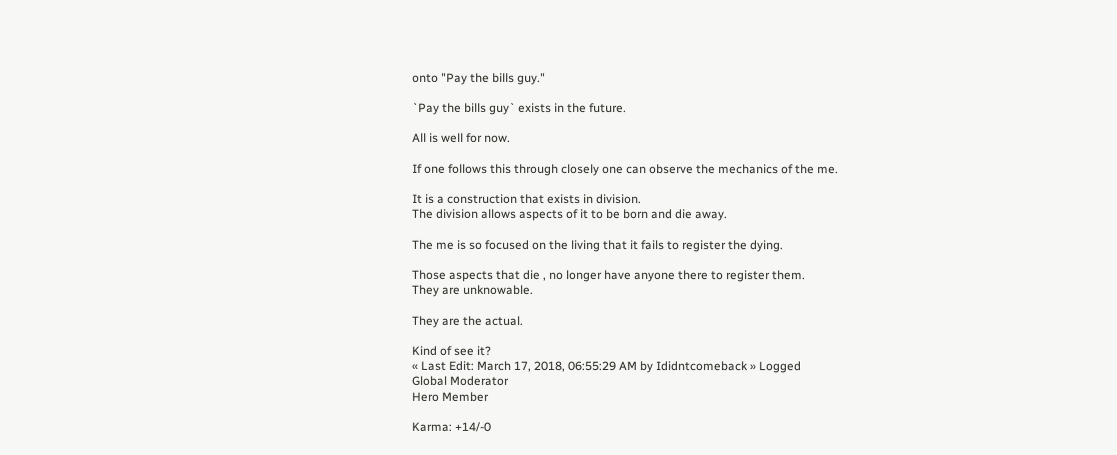onto "Pay the bills guy."

`Pay the bills guy` exists in the future.

All is well for now.

If one follows this through closely one can observe the mechanics of the me.

It is a construction that exists in division.
The division allows aspects of it to be born and die away.

The me is so focused on the living that it fails to register the dying.

Those aspects that die , no longer have anyone there to register them.
They are unknowable.

They are the actual.

Kind of see it?
« Last Edit: March 17, 2018, 06:55:29 AM by Ididntcomeback » Logged
Global Moderator
Hero Member

Karma: +14/-0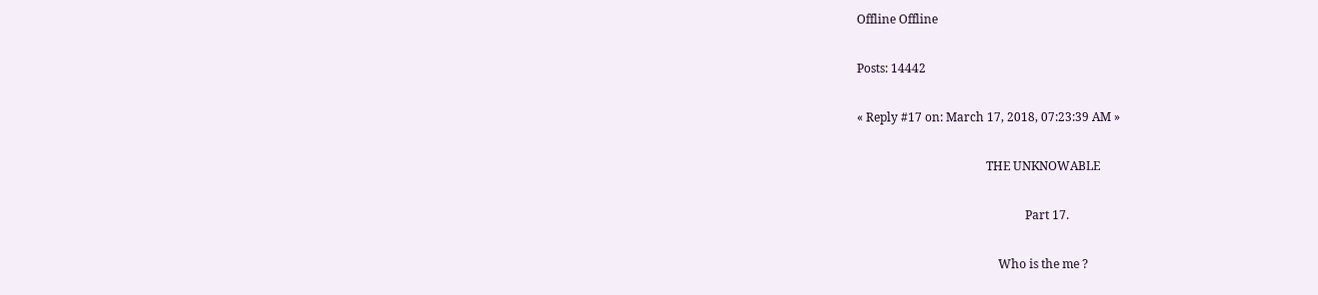Offline Offline

Posts: 14442

« Reply #17 on: March 17, 2018, 07:23:39 AM »

                                           THE UNKNOWABLE

                                                        Part 17.

                                               Who is the me ?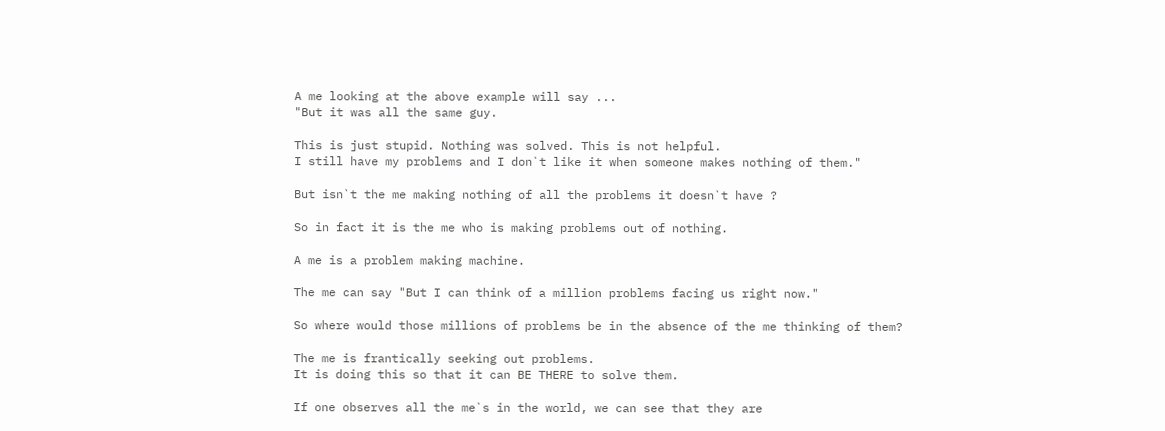A me looking at the above example will say ...
"But it was all the same guy.

This is just stupid. Nothing was solved. This is not helpful.
I still have my problems and I don`t like it when someone makes nothing of them."

But isn`t the me making nothing of all the problems it doesn`t have ?

So in fact it is the me who is making problems out of nothing.

A me is a problem making machine.

The me can say "But I can think of a million problems facing us right now."

So where would those millions of problems be in the absence of the me thinking of them?

The me is frantically seeking out problems.
It is doing this so that it can BE THERE to solve them.

If one observes all the me`s in the world, we can see that they are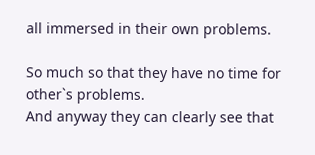all immersed in their own problems.

So much so that they have no time for other`s problems.
And anyway they can clearly see that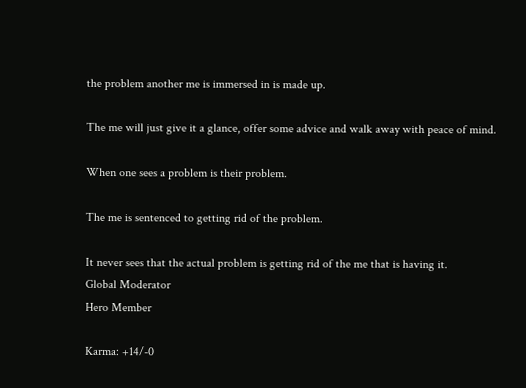the problem another me is immersed in is made up.

The me will just give it a glance, offer some advice and walk away with peace of mind.

When one sees a problem is their problem.

The me is sentenced to getting rid of the problem.

It never sees that the actual problem is getting rid of the me that is having it.
Global Moderator
Hero Member

Karma: +14/-0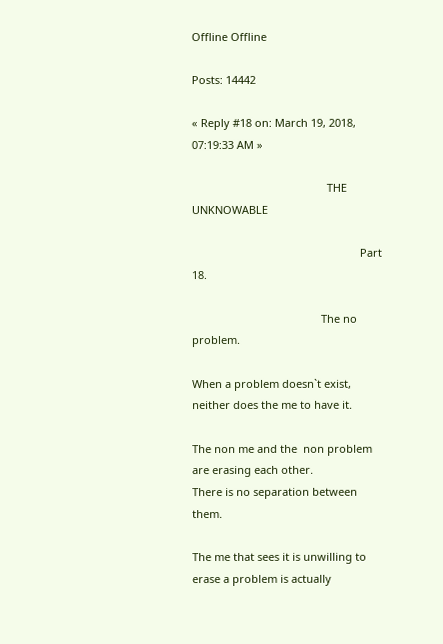Offline Offline

Posts: 14442

« Reply #18 on: March 19, 2018, 07:19:33 AM »

                                             THE UNKNOWABLE

                                                        Part 18.

                                           The no problem.

When a problem doesn`t exist, neither does the me to have it.

The non me and the  non problem are erasing each other.
There is no separation between them.

The me that sees it is unwilling to erase a problem is actually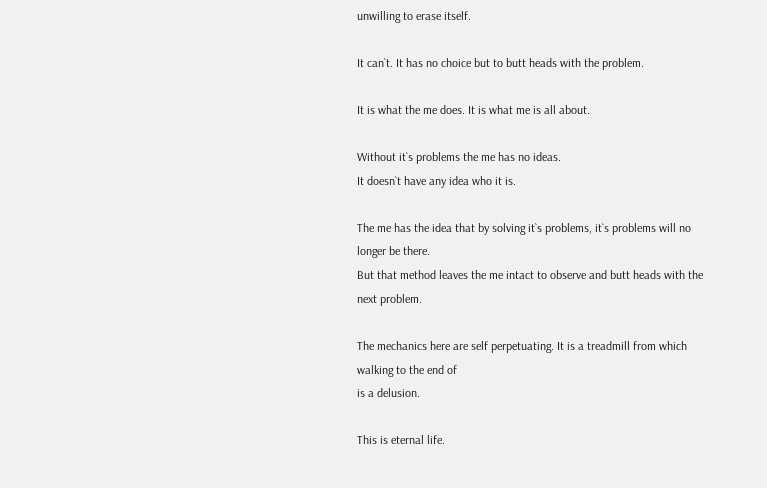unwilling to erase itself.

It can`t. It has no choice but to butt heads with the problem.

It is what the me does. It is what me is all about.

Without it`s problems the me has no ideas.
It doesn`t have any idea who it is.

The me has the idea that by solving it`s problems, it`s problems will no longer be there.
But that method leaves the me intact to observe and butt heads with the next problem.

The mechanics here are self perpetuating. It is a treadmill from which walking to the end of
is a delusion.

This is eternal life.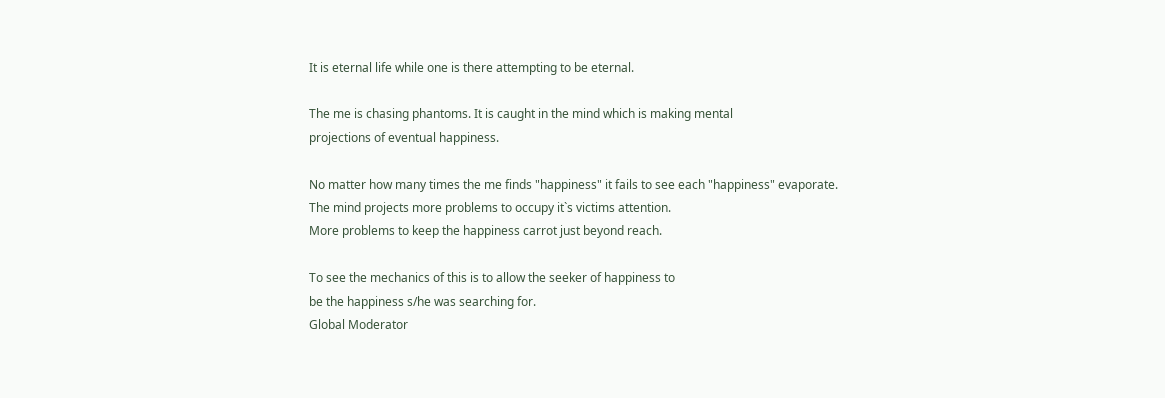It is eternal life while one is there attempting to be eternal.

The me is chasing phantoms. It is caught in the mind which is making mental
projections of eventual happiness.

No matter how many times the me finds "happiness" it fails to see each "happiness" evaporate.
The mind projects more problems to occupy it`s victims attention.
More problems to keep the happiness carrot just beyond reach.

To see the mechanics of this is to allow the seeker of happiness to
be the happiness s/he was searching for.
Global Moderator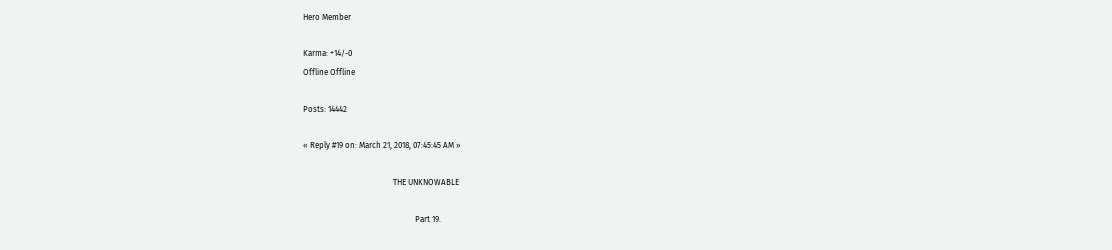Hero Member

Karma: +14/-0
Offline Offline

Posts: 14442

« Reply #19 on: March 21, 2018, 07:45:45 AM »

                                             THE UNKNOWABLE

                                                        Part 19.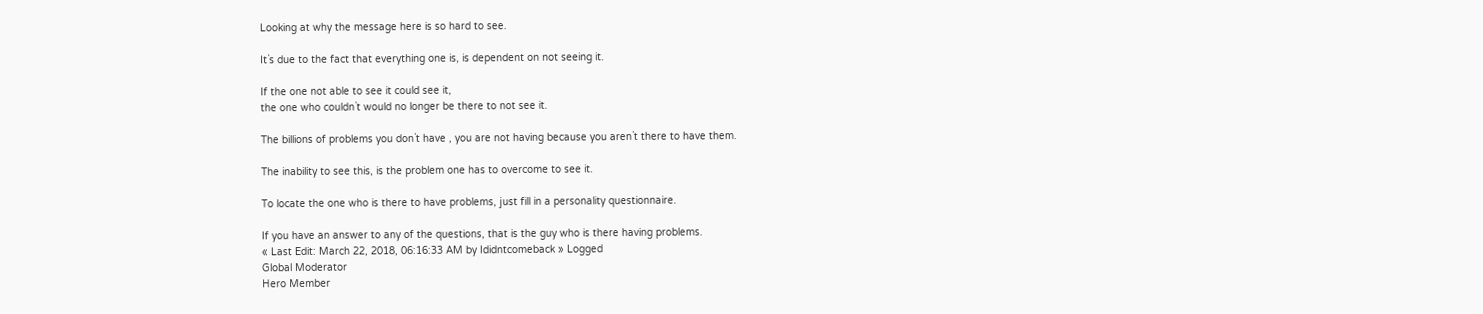Looking at why the message here is so hard to see.

It`s due to the fact that everything one is, is dependent on not seeing it.

If the one not able to see it could see it,
the one who couldn`t would no longer be there to not see it.

The billions of problems you don`t have , you are not having because you aren`t there to have them.

The inability to see this, is the problem one has to overcome to see it.

To locate the one who is there to have problems, just fill in a personality questionnaire.

If you have an answer to any of the questions, that is the guy who is there having problems.
« Last Edit: March 22, 2018, 06:16:33 AM by Ididntcomeback » Logged
Global Moderator
Hero Member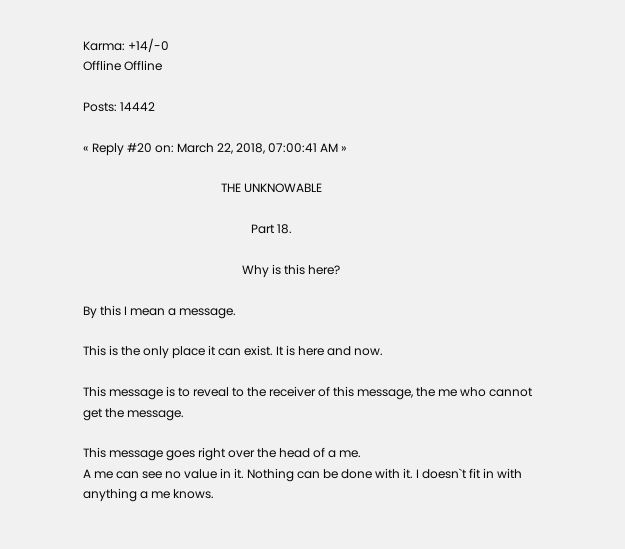Karma: +14/-0
Offline Offline

Posts: 14442

« Reply #20 on: March 22, 2018, 07:00:41 AM »

                                              THE UNKNOWABLE

                                                        Part 18.

                                                     Why is this here?

By this I mean a message.

This is the only place it can exist. It is here and now.

This message is to reveal to the receiver of this message, the me who cannot get the message.

This message goes right over the head of a me.
A me can see no value in it. Nothing can be done with it. I doesn`t fit in with anything a me knows.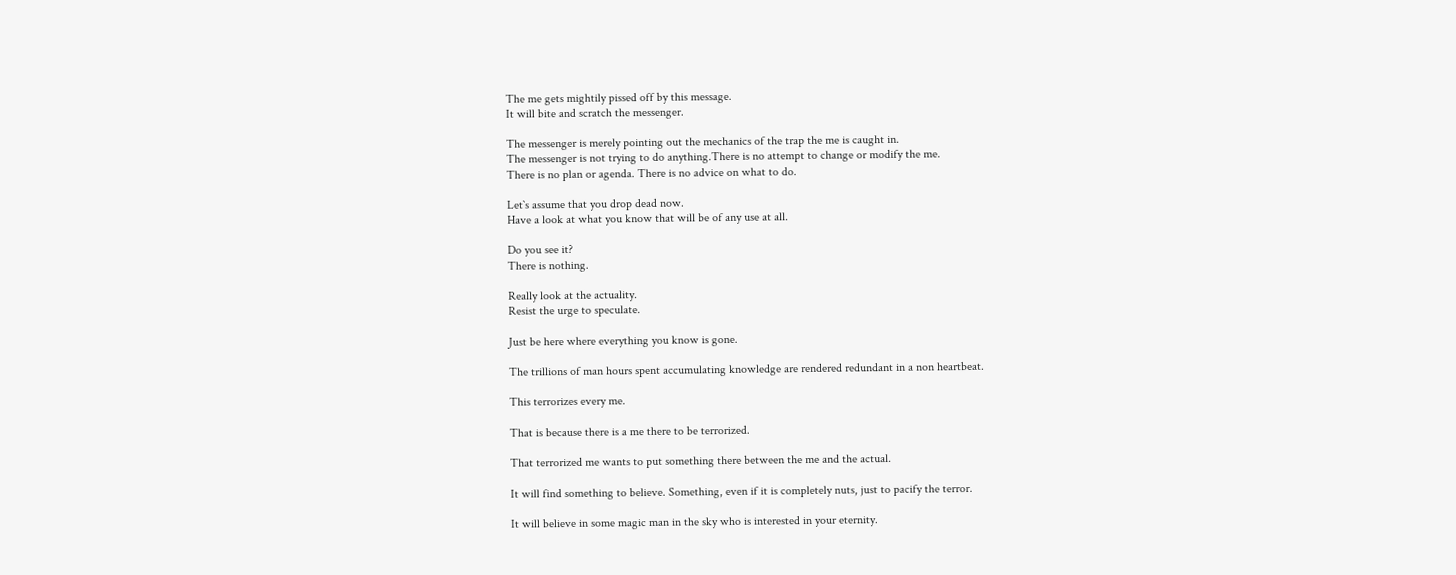The me gets mightily pissed off by this message.
It will bite and scratch the messenger.

The messenger is merely pointing out the mechanics of the trap the me is caught in.
The messenger is not trying to do anything.There is no attempt to change or modify the me.
There is no plan or agenda. There is no advice on what to do.

Let`s assume that you drop dead now.
Have a look at what you know that will be of any use at all.

Do you see it?
There is nothing.

Really look at the actuality.
Resist the urge to speculate.

Just be here where everything you know is gone.

The trillions of man hours spent accumulating knowledge are rendered redundant in a non heartbeat.

This terrorizes every me.

That is because there is a me there to be terrorized.

That terrorized me wants to put something there between the me and the actual.

It will find something to believe. Something, even if it is completely nuts, just to pacify the terror.

It will believe in some magic man in the sky who is interested in your eternity.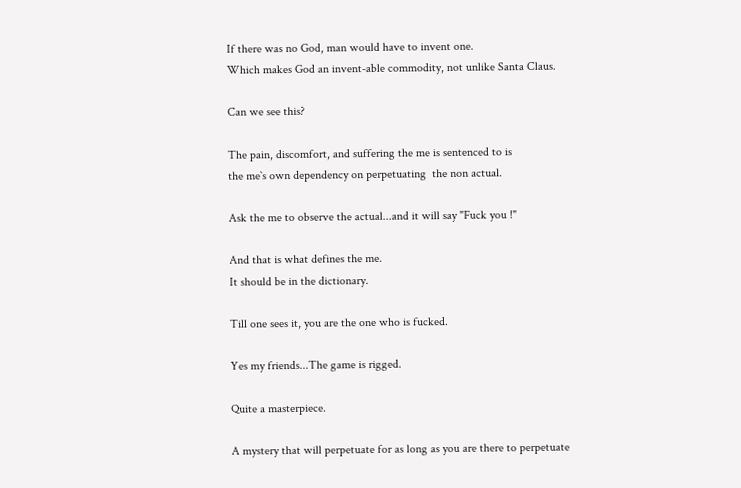If there was no God, man would have to invent one.
Which makes God an invent-able commodity, not unlike Santa Claus.

Can we see this?

The pain, discomfort, and suffering the me is sentenced to is
the me`s own dependency on perpetuating  the non actual.

Ask the me to observe the actual...and it will say "Fuck you !"

And that is what defines the me.
It should be in the dictionary.

Till one sees it, you are the one who is fucked.

Yes my friends...The game is rigged.

Quite a masterpiece.

A mystery that will perpetuate for as long as you are there to perpetuate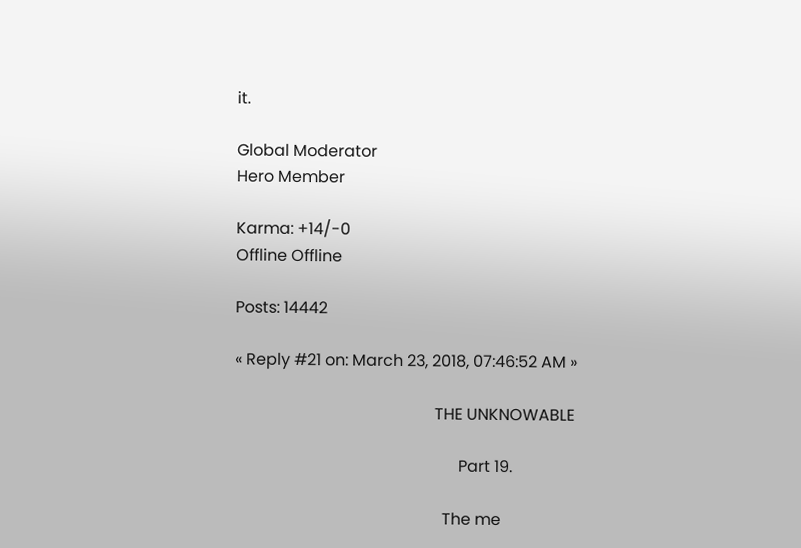it.

Global Moderator
Hero Member

Karma: +14/-0
Offline Offline

Posts: 14442

« Reply #21 on: March 23, 2018, 07:46:52 AM »

                                                  THE UNKNOWABLE

                                                        Part 19.

                                                    The me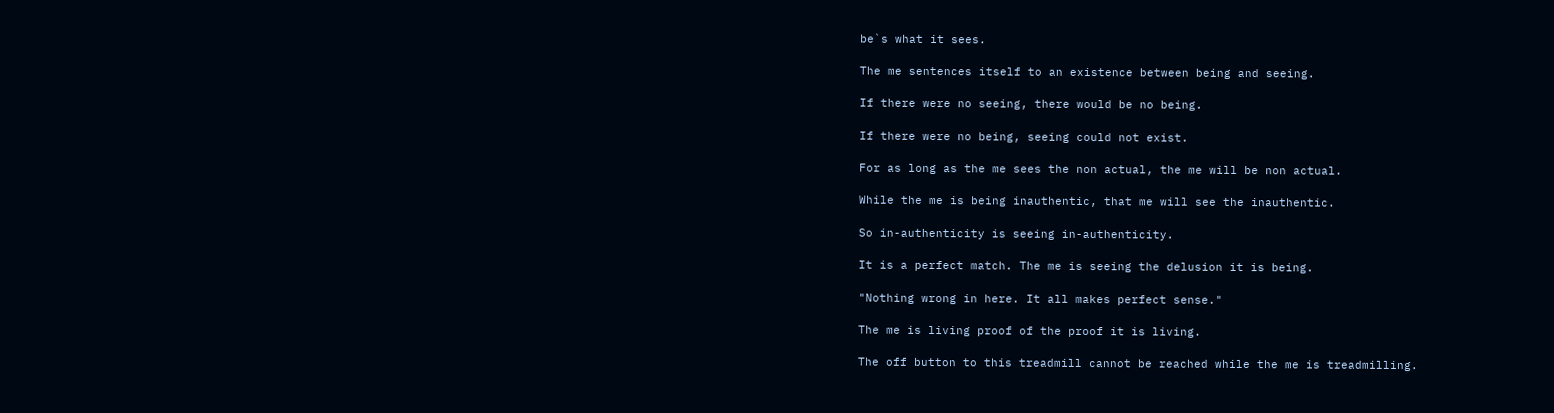be`s what it sees.

The me sentences itself to an existence between being and seeing.

If there were no seeing, there would be no being.

If there were no being, seeing could not exist.

For as long as the me sees the non actual, the me will be non actual.

While the me is being inauthentic, that me will see the inauthentic.

So in-authenticity is seeing in-authenticity.

It is a perfect match. The me is seeing the delusion it is being.

"Nothing wrong in here. It all makes perfect sense."

The me is living proof of the proof it is living.

The off button to this treadmill cannot be reached while the me is treadmilling.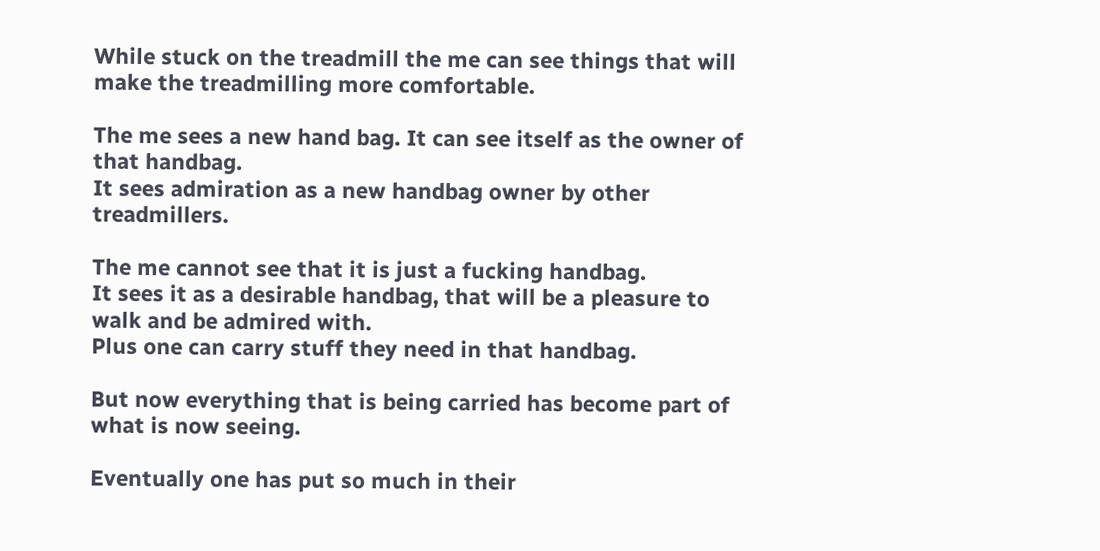While stuck on the treadmill the me can see things that will make the treadmilling more comfortable.

The me sees a new hand bag. It can see itself as the owner of that handbag.
It sees admiration as a new handbag owner by other treadmillers.

The me cannot see that it is just a fucking handbag.
It sees it as a desirable handbag, that will be a pleasure to walk and be admired with.
Plus one can carry stuff they need in that handbag.

But now everything that is being carried has become part of what is now seeing.

Eventually one has put so much in their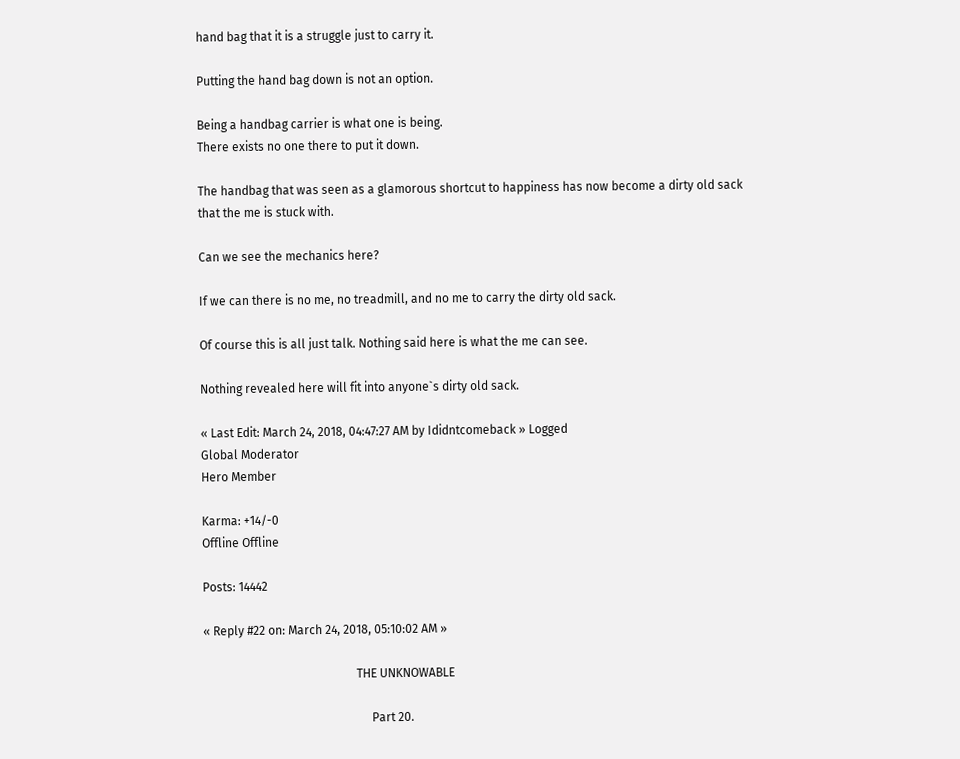hand bag that it is a struggle just to carry it.

Putting the hand bag down is not an option.

Being a handbag carrier is what one is being.
There exists no one there to put it down.

The handbag that was seen as a glamorous shortcut to happiness has now become a dirty old sack
that the me is stuck with.

Can we see the mechanics here?

If we can there is no me, no treadmill, and no me to carry the dirty old sack.

Of course this is all just talk. Nothing said here is what the me can see.

Nothing revealed here will fit into anyone`s dirty old sack.

« Last Edit: March 24, 2018, 04:47:27 AM by Ididntcomeback » Logged
Global Moderator
Hero Member

Karma: +14/-0
Offline Offline

Posts: 14442

« Reply #22 on: March 24, 2018, 05:10:02 AM »

                                                   THE UNKNOWABLE

                                                        Part 20.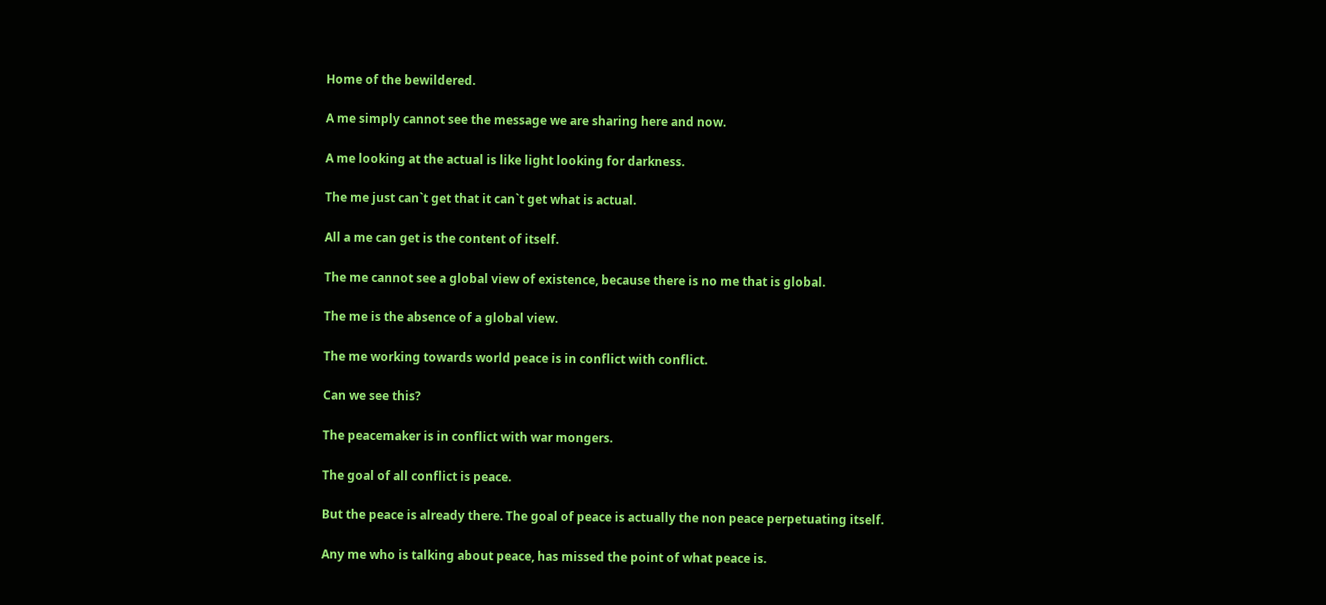Home of the bewildered.

A me simply cannot see the message we are sharing here and now.

A me looking at the actual is like light looking for darkness.

The me just can`t get that it can`t get what is actual.

All a me can get is the content of itself.

The me cannot see a global view of existence, because there is no me that is global.

The me is the absence of a global view.

The me working towards world peace is in conflict with conflict.

Can we see this?

The peacemaker is in conflict with war mongers.

The goal of all conflict is peace.

But the peace is already there. The goal of peace is actually the non peace perpetuating itself.

Any me who is talking about peace, has missed the point of what peace is.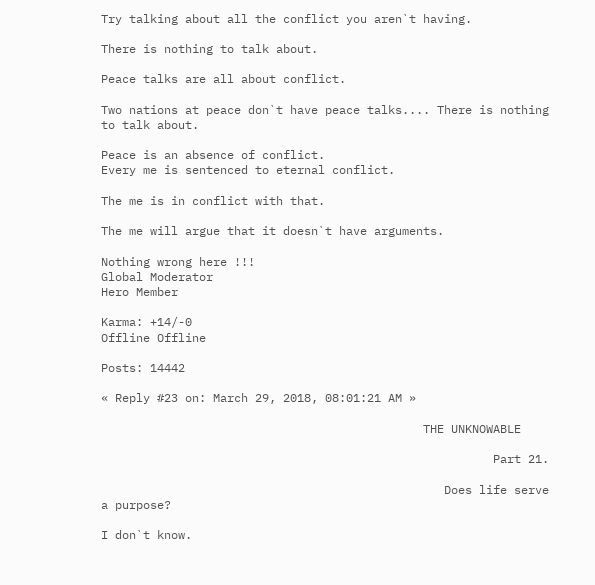Try talking about all the conflict you aren`t having.

There is nothing to talk about.

Peace talks are all about conflict.

Two nations at peace don`t have peace talks.... There is nothing to talk about.

Peace is an absence of conflict.
Every me is sentenced to eternal conflict.

The me is in conflict with that.

The me will argue that it doesn`t have arguments.

Nothing wrong here !!!
Global Moderator
Hero Member

Karma: +14/-0
Offline Offline

Posts: 14442

« Reply #23 on: March 29, 2018, 08:01:21 AM »

                                              THE UNKNOWABLE

                                                        Part 21.

                                                 Does life serve a purpose?

I don`t know.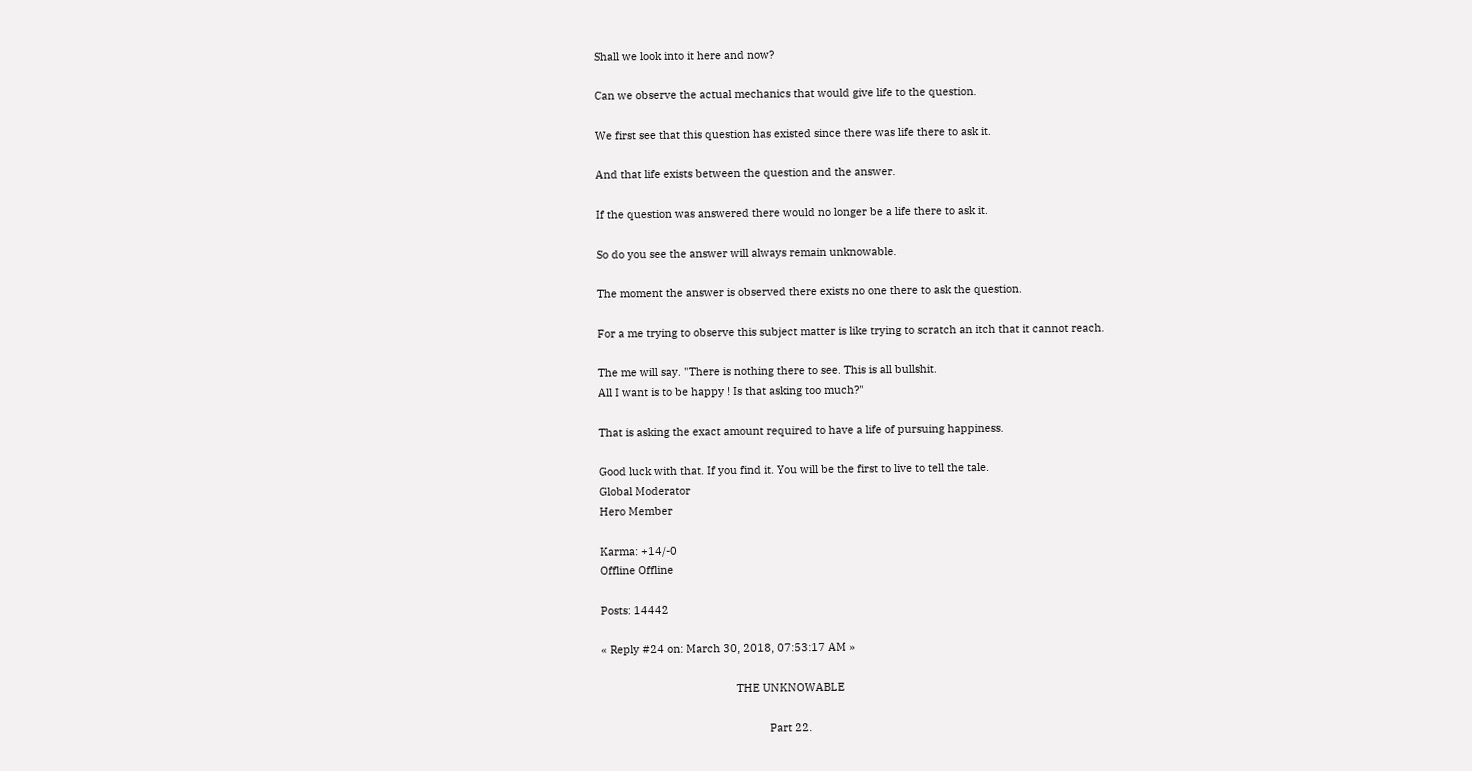Shall we look into it here and now?

Can we observe the actual mechanics that would give life to the question.

We first see that this question has existed since there was life there to ask it.

And that life exists between the question and the answer.

If the question was answered there would no longer be a life there to ask it.

So do you see the answer will always remain unknowable.

The moment the answer is observed there exists no one there to ask the question.

For a me trying to observe this subject matter is like trying to scratch an itch that it cannot reach.

The me will say. "There is nothing there to see. This is all bullshit.
All I want is to be happy ! Is that asking too much?"

That is asking the exact amount required to have a life of pursuing happiness.

Good luck with that. If you find it. You will be the first to live to tell the tale.
Global Moderator
Hero Member

Karma: +14/-0
Offline Offline

Posts: 14442

« Reply #24 on: March 30, 2018, 07:53:17 AM »

                                             THE UNKNOWABLE

                                                        Part 22.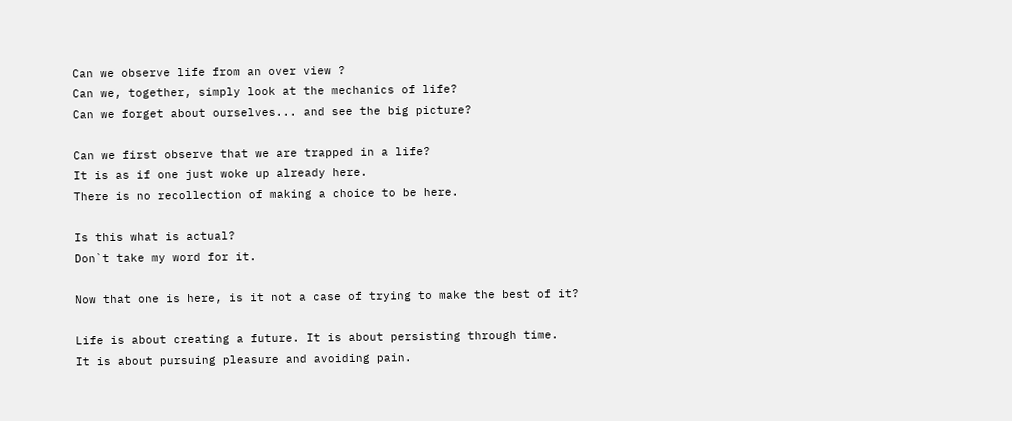Can we observe life from an over view ?
Can we, together, simply look at the mechanics of life?
Can we forget about ourselves... and see the big picture?

Can we first observe that we are trapped in a life?
It is as if one just woke up already here.
There is no recollection of making a choice to be here.

Is this what is actual?
Don`t take my word for it.

Now that one is here, is it not a case of trying to make the best of it?

Life is about creating a future. It is about persisting through time.
It is about pursuing pleasure and avoiding pain.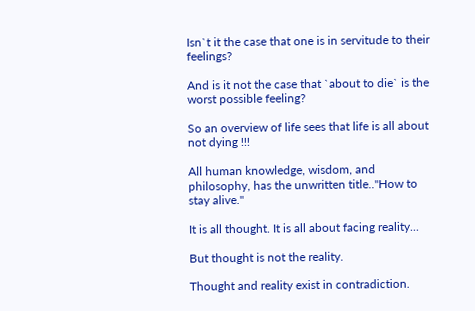Isn`t it the case that one is in servitude to their feelings?

And is it not the case that `about to die` is the worst possible feeling?

So an overview of life sees that life is all about not dying !!!

All human knowledge, wisdom, and philosophy, has the unwritten title.."How to stay alive."

It is all thought. It is all about facing reality...

But thought is not the reality.

Thought and reality exist in contradiction.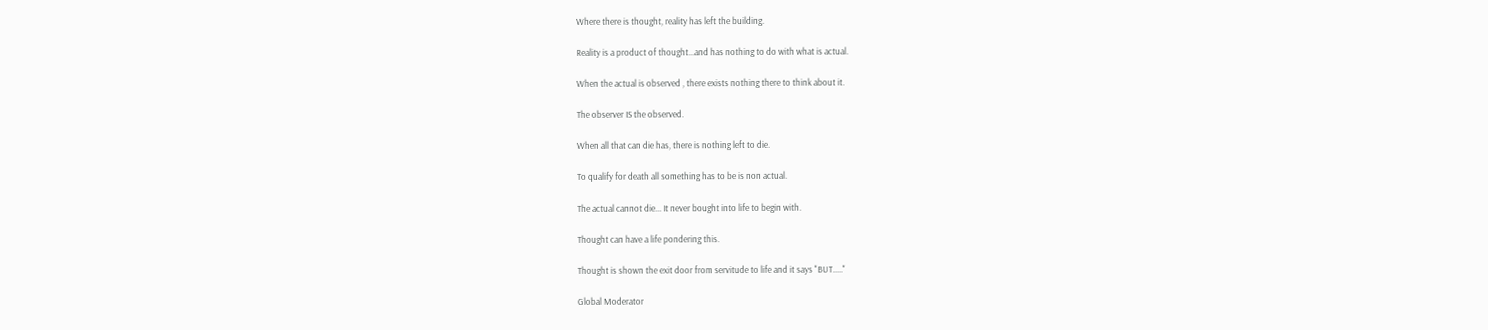Where there is thought, reality has left the building.

Reality is a product of thought...and has nothing to do with what is actual.

When the actual is observed , there exists nothing there to think about it.

The observer IS the observed.

When all that can die has, there is nothing left to die.

To qualify for death all something has to be is non actual.

The actual cannot die... It never bought into life to begin with.

Thought can have a life pondering this.

Thought is shown the exit door from servitude to life and it says "BUT....."

Global Moderator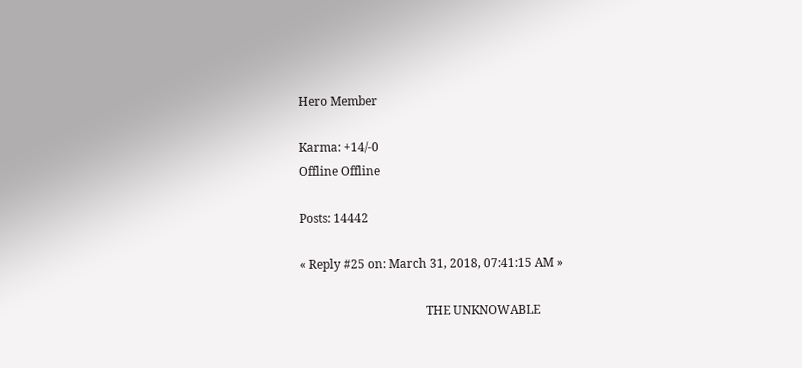Hero Member

Karma: +14/-0
Offline Offline

Posts: 14442

« Reply #25 on: March 31, 2018, 07:41:15 AM »

                                          THE UNKNOWABLE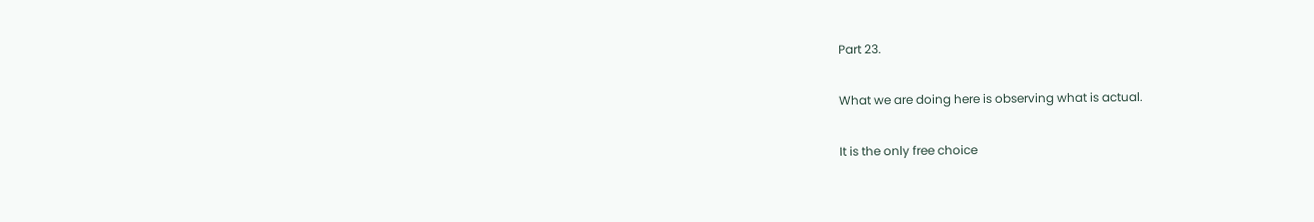Part 23.

What we are doing here is observing what is actual.

It is the only free choice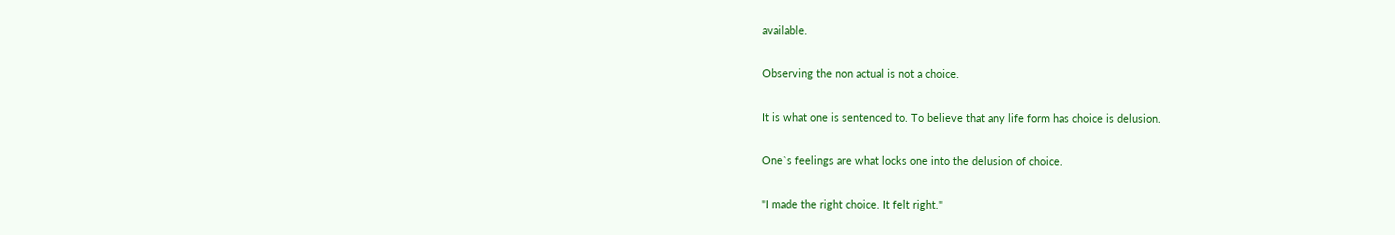available.

Observing the non actual is not a choice.

It is what one is sentenced to. To believe that any life form has choice is delusion.

One`s feelings are what locks one into the delusion of choice.

"I made the right choice. It felt right."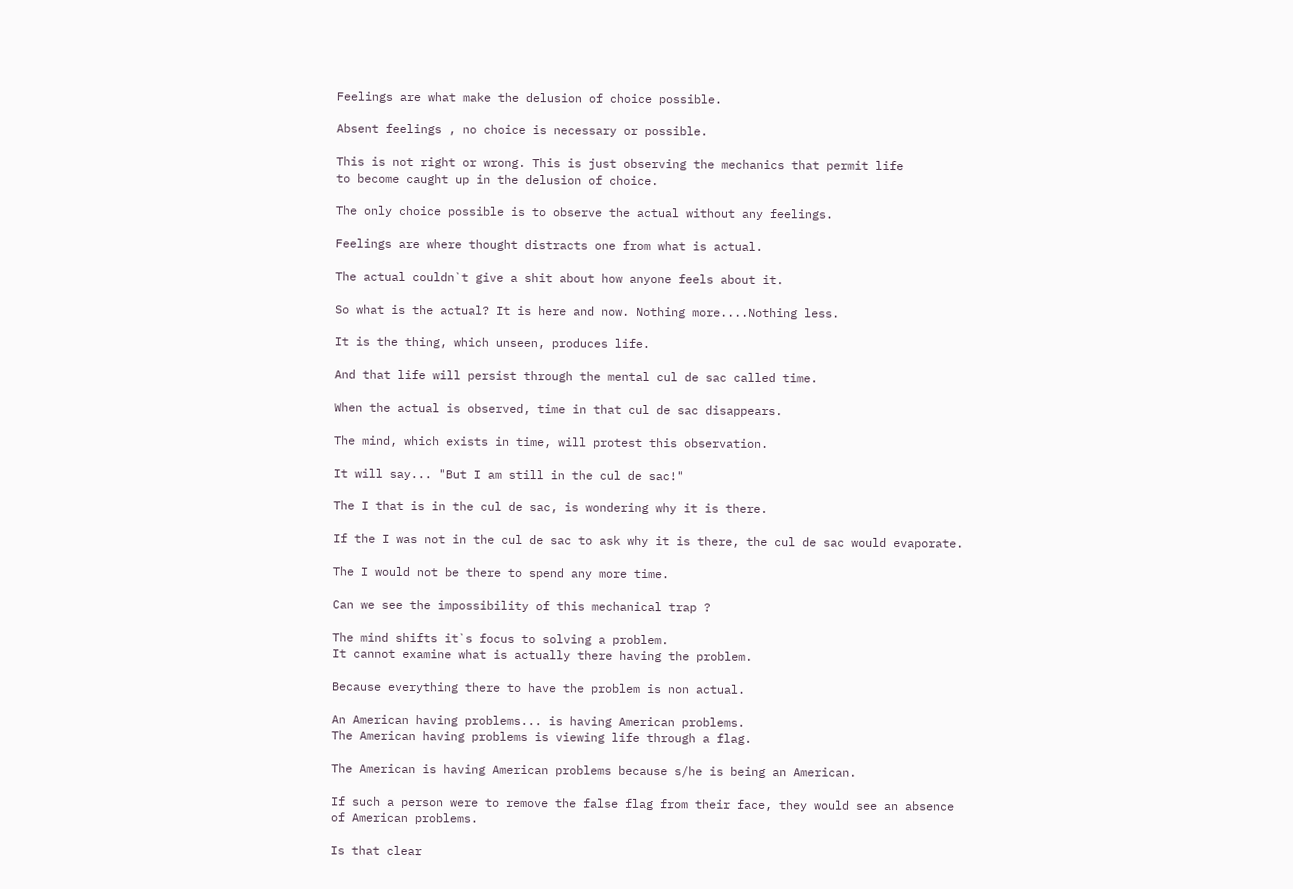Feelings are what make the delusion of choice possible.

Absent feelings , no choice is necessary or possible.

This is not right or wrong. This is just observing the mechanics that permit life
to become caught up in the delusion of choice.

The only choice possible is to observe the actual without any feelings.

Feelings are where thought distracts one from what is actual.

The actual couldn`t give a shit about how anyone feels about it.

So what is the actual? It is here and now. Nothing more....Nothing less.

It is the thing, which unseen, produces life.

And that life will persist through the mental cul de sac called time.

When the actual is observed, time in that cul de sac disappears.

The mind, which exists in time, will protest this observation.

It will say... "But I am still in the cul de sac!"

The I that is in the cul de sac, is wondering why it is there.

If the I was not in the cul de sac to ask why it is there, the cul de sac would evaporate.

The I would not be there to spend any more time.

Can we see the impossibility of this mechanical trap ?

The mind shifts it`s focus to solving a problem.
It cannot examine what is actually there having the problem.

Because everything there to have the problem is non actual.

An American having problems... is having American problems.
The American having problems is viewing life through a flag.

The American is having American problems because s/he is being an American.

If such a person were to remove the false flag from their face, they would see an absence of American problems.

Is that clear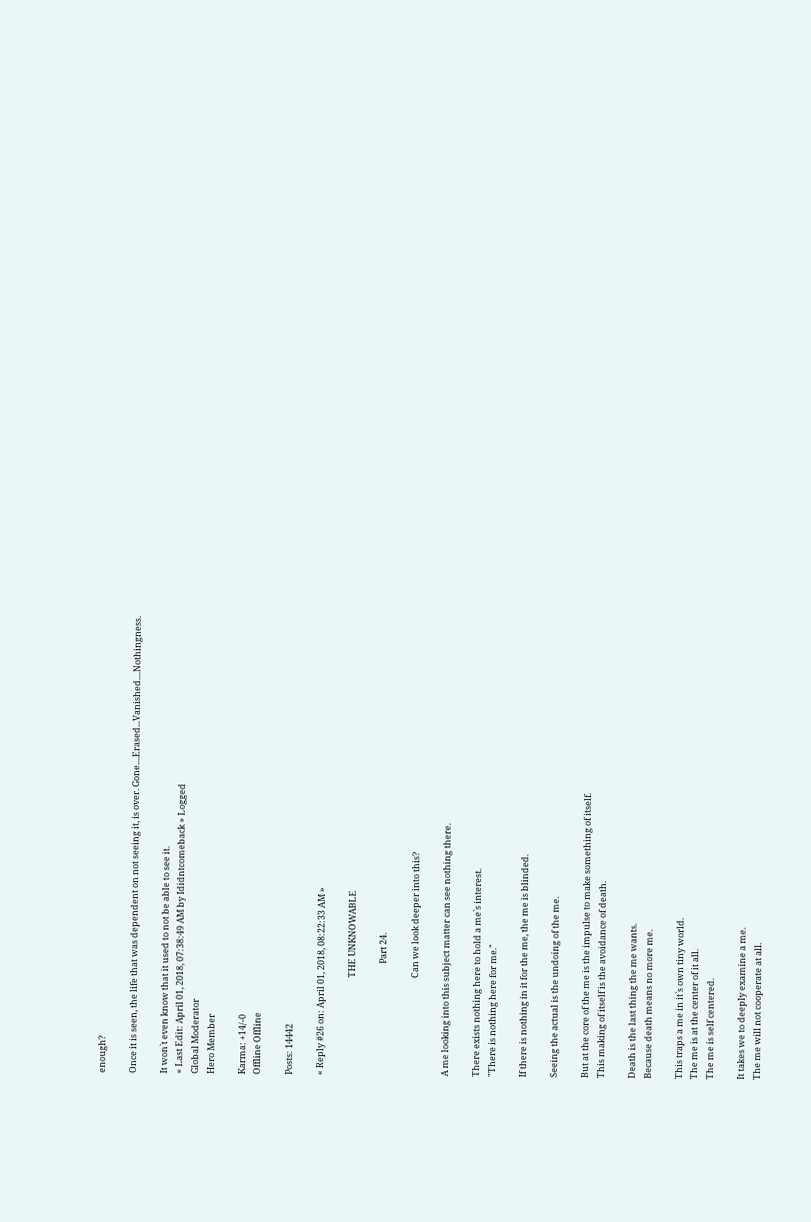enough?

Once it is seen, the life that was dependent on not seeing it, is over. Gone....Erased...Vanished....Nothingness.

It won`t even know that it used to not be able to see it.
« Last Edit: April 01, 2018, 07:38:49 AM by Ididntcomeback » Logged
Global Moderator
Hero Member

Karma: +14/-0
Offline Offline

Posts: 14442

« Reply #26 on: April 01, 2018, 08:22:33 AM »

                                                 THE UNKNOWABLE

                                                        Part 24.

                                                 Can we look deeper into this?

A me looking into this subject matter can see nothing there.

There exists nothing here to hold a me`s interest.
"There is nothing here for me."

If there is nothing in it for the me, the me is blinded.

Seeing the actual is the undoing of the me.

But at the core of the me is the impulse to make something of itself.
This making of itself is the avoidance of death.

Death is the last thing the me wants.
Because death means no more me.

This traps a me in it`s own tiny world.
The me is at the center of it all.
The me is self centered.

It takes we to deeply examine a me.
The me will not cooperate at all.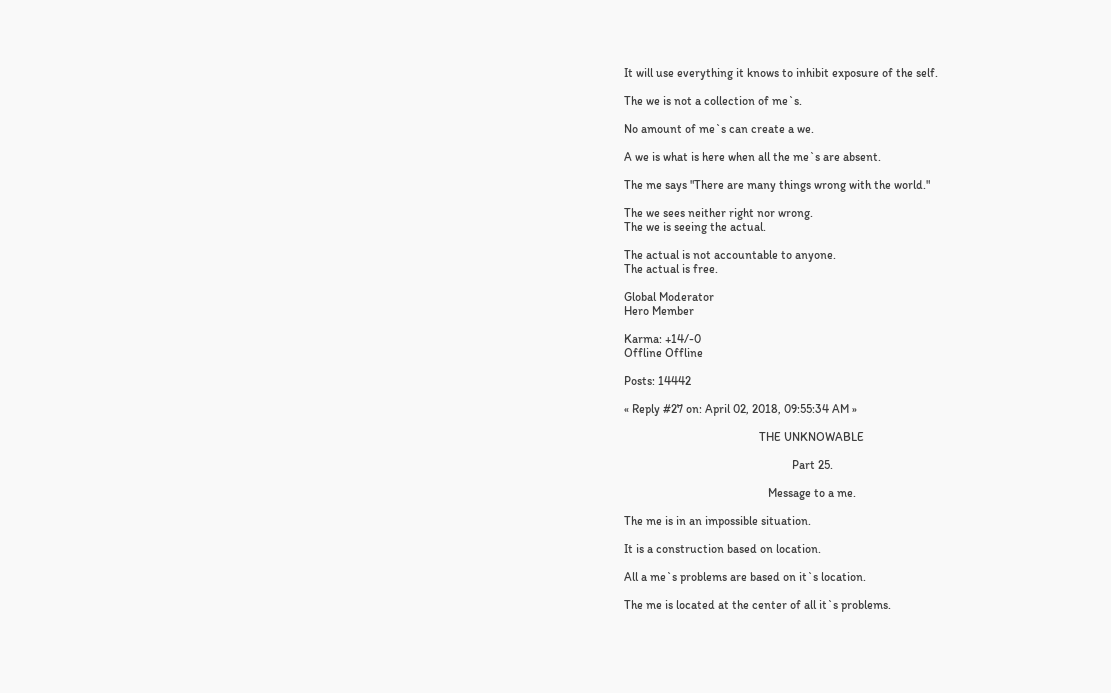It will use everything it knows to inhibit exposure of the self.

The we is not a collection of me`s.

No amount of me`s can create a we.

A we is what is here when all the me`s are absent.

The me says "There are many things wrong with the world."

The we sees neither right nor wrong.
The we is seeing the actual.

The actual is not accountable to anyone.
The actual is free.

Global Moderator
Hero Member

Karma: +14/-0
Offline Offline

Posts: 14442

« Reply #27 on: April 02, 2018, 09:55:34 AM »

                                             THE UNKNOWABLE

                                                        Part 25.

                                                Message to a me.

The me is in an impossible situation.

It is a construction based on location.

All a me`s problems are based on it`s location.

The me is located at the center of all it`s problems.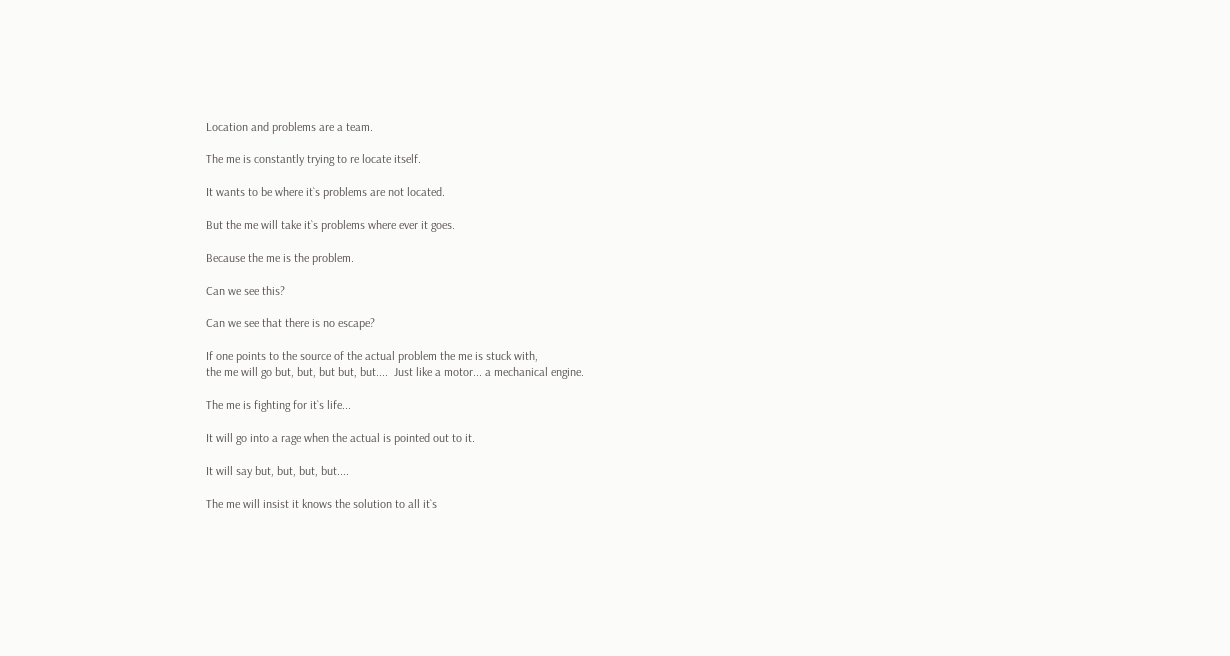Location and problems are a team.

The me is constantly trying to re locate itself.

It wants to be where it`s problems are not located.

But the me will take it`s problems where ever it goes.

Because the me is the problem.

Can we see this?

Can we see that there is no escape?

If one points to the source of the actual problem the me is stuck with,
the me will go but, but, but but, but....  Just like a motor... a mechanical engine.

The me is fighting for it`s life...

It will go into a rage when the actual is pointed out to it.

It will say but, but, but, but....

The me will insist it knows the solution to all it`s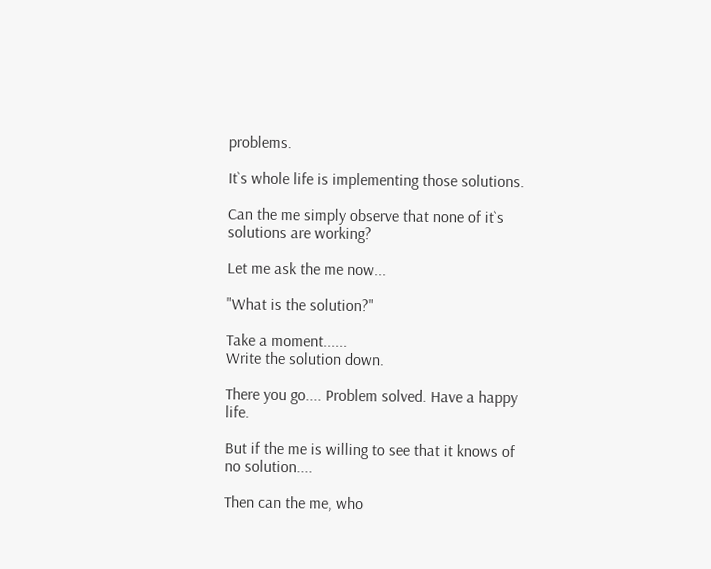problems.

It`s whole life is implementing those solutions.

Can the me simply observe that none of it`s solutions are working?

Let me ask the me now...

"What is the solution?"

Take a moment......
Write the solution down.

There you go.... Problem solved. Have a happy life.

But if the me is willing to see that it knows of no solution....

Then can the me, who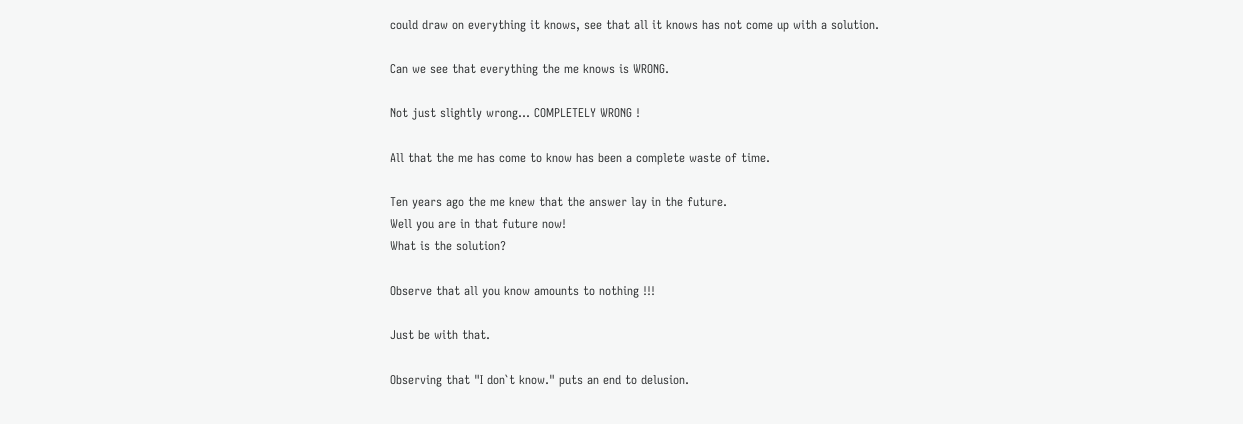could draw on everything it knows, see that all it knows has not come up with a solution.

Can we see that everything the me knows is WRONG.

Not just slightly wrong... COMPLETELY WRONG !

All that the me has come to know has been a complete waste of time.

Ten years ago the me knew that the answer lay in the future.
Well you are in that future now!
What is the solution?

Observe that all you know amounts to nothing !!!

Just be with that.

Observing that "I don`t know." puts an end to delusion.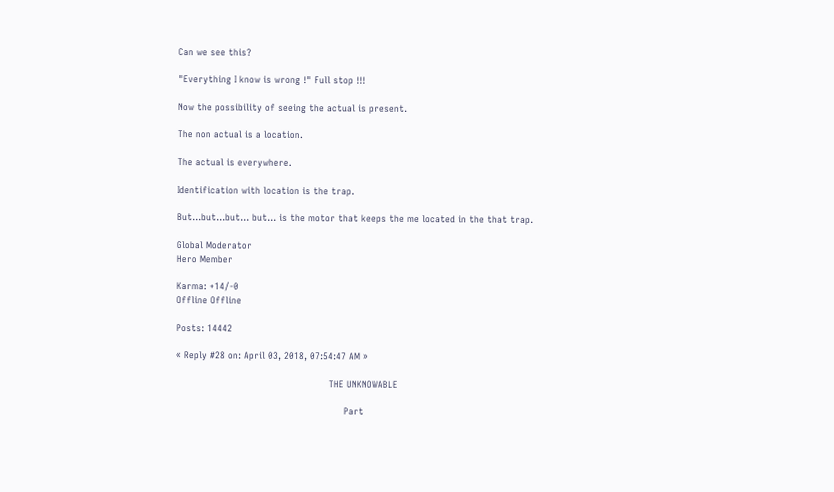Can we see this?

"Everything I know is wrong !" Full stop !!!

Now the possibility of seeing the actual is present.

The non actual is a location.

The actual is everywhere.

Identification with location is the trap.

But...but...but... but... is the motor that keeps the me located in the that trap.

Global Moderator
Hero Member

Karma: +14/-0
Offline Offline

Posts: 14442

« Reply #28 on: April 03, 2018, 07:54:47 AM »

                                                   THE UNKNOWABLE

                                                        Part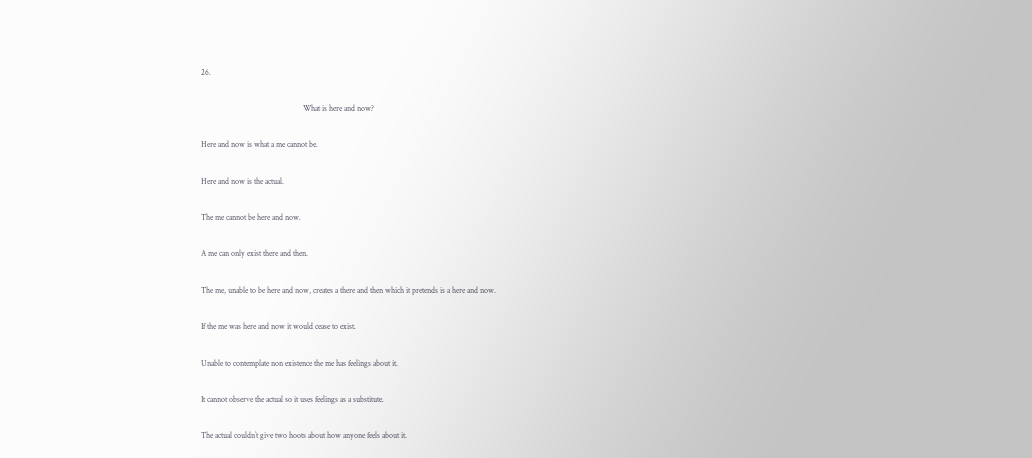26.

                                                   What is here and now?

Here and now is what a me cannot be.

Here and now is the actual.

The me cannot be here and now.

A me can only exist there and then.

The me, unable to be here and now, creates a there and then which it pretends is a here and now.

If the me was here and now it would cease to exist.

Unable to contemplate non existence the me has feelings about it.

It cannot observe the actual so it uses feelings as a substitute.

The actual couldn`t give two hoots about how anyone feels about it.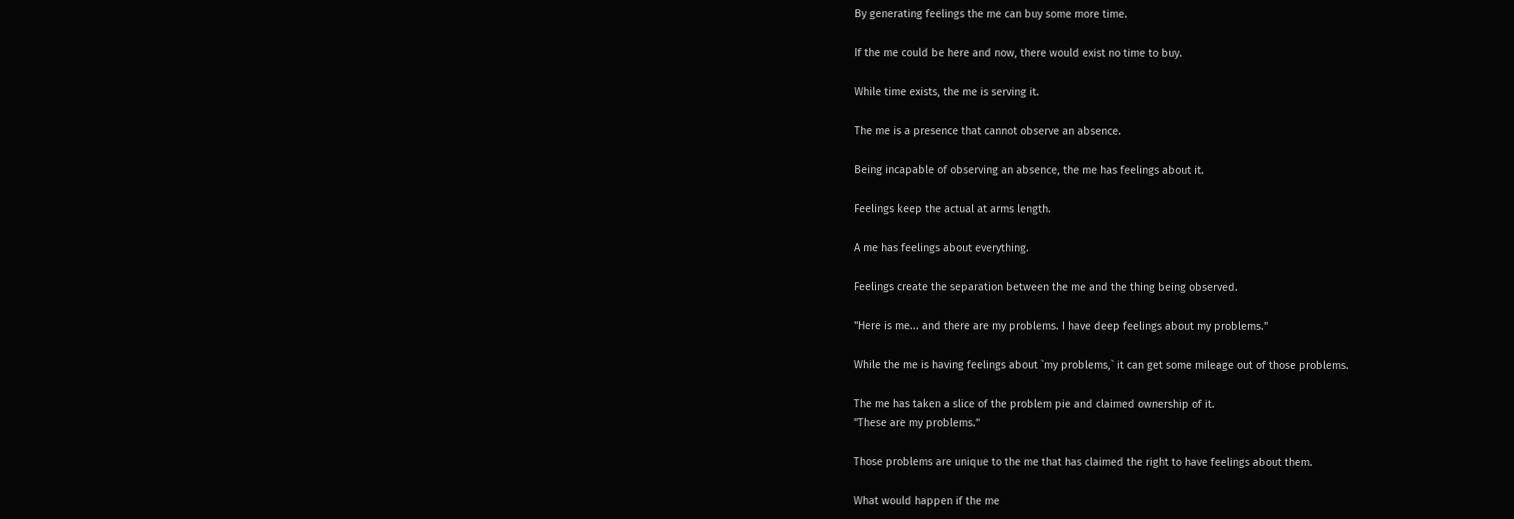By generating feelings the me can buy some more time.

If the me could be here and now, there would exist no time to buy.

While time exists, the me is serving it.

The me is a presence that cannot observe an absence.

Being incapable of observing an absence, the me has feelings about it.

Feelings keep the actual at arms length.

A me has feelings about everything.

Feelings create the separation between the me and the thing being observed.

"Here is me... and there are my problems. I have deep feelings about my problems."

While the me is having feelings about `my problems,` it can get some mileage out of those problems.

The me has taken a slice of the problem pie and claimed ownership of it.
"These are my problems."

Those problems are unique to the me that has claimed the right to have feelings about them.

What would happen if the me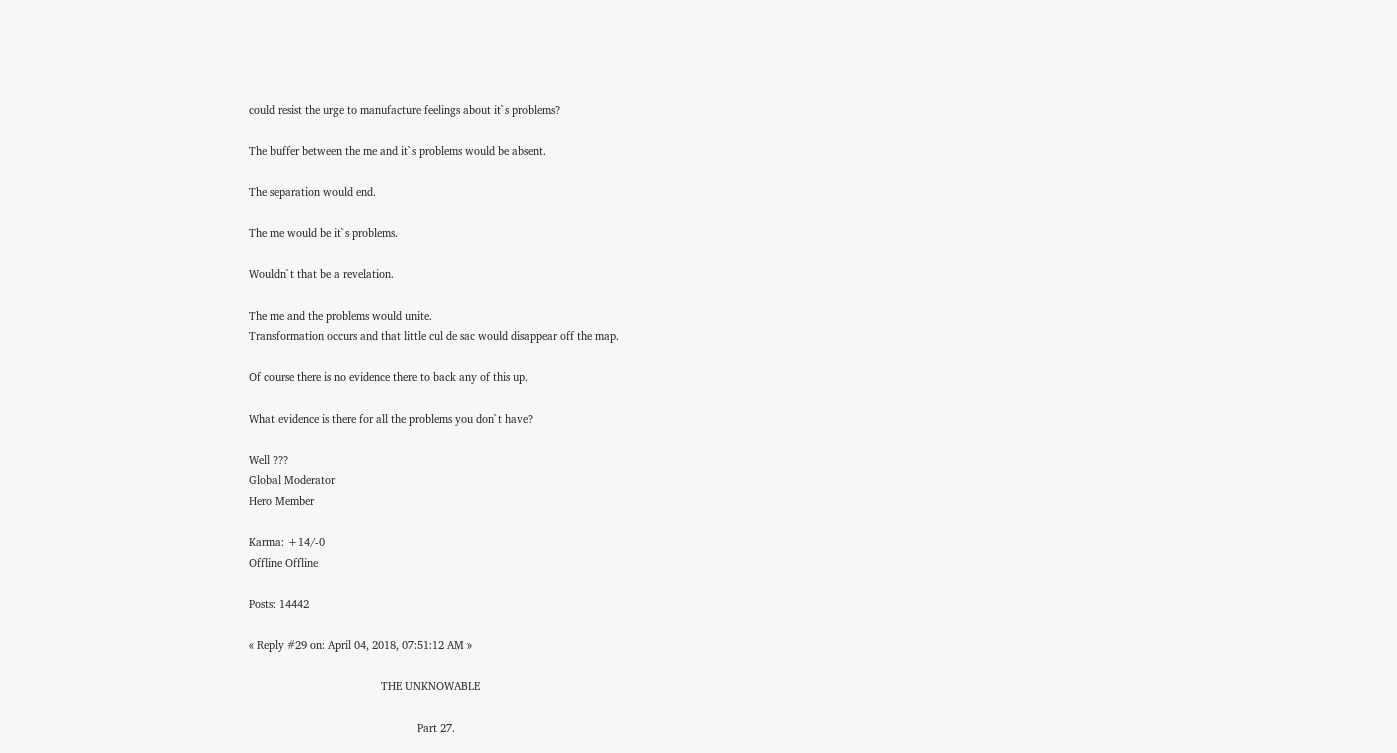could resist the urge to manufacture feelings about it`s problems?

The buffer between the me and it`s problems would be absent.

The separation would end.

The me would be it`s problems.

Wouldn`t that be a revelation.

The me and the problems would unite.
Transformation occurs and that little cul de sac would disappear off the map.

Of course there is no evidence there to back any of this up.

What evidence is there for all the problems you don`t have?

Well ???
Global Moderator
Hero Member

Karma: +14/-0
Offline Offline

Posts: 14442

« Reply #29 on: April 04, 2018, 07:51:12 AM »

                                            THE UNKNOWABLE

                                                        Part 27.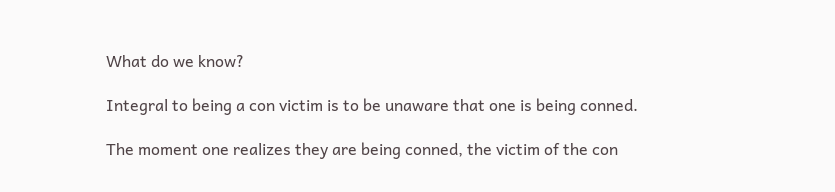What do we know?

Integral to being a con victim is to be unaware that one is being conned.

The moment one realizes they are being conned, the victim of the con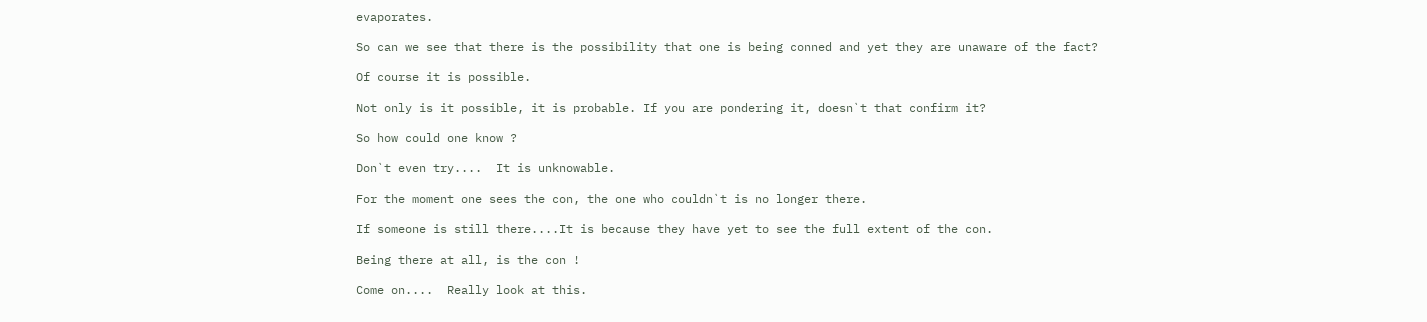evaporates.

So can we see that there is the possibility that one is being conned and yet they are unaware of the fact?

Of course it is possible.

Not only is it possible, it is probable. If you are pondering it, doesn`t that confirm it?

So how could one know ?

Don`t even try....  It is unknowable.

For the moment one sees the con, the one who couldn`t is no longer there.

If someone is still there....It is because they have yet to see the full extent of the con.

Being there at all, is the con !

Come on....  Really look at this.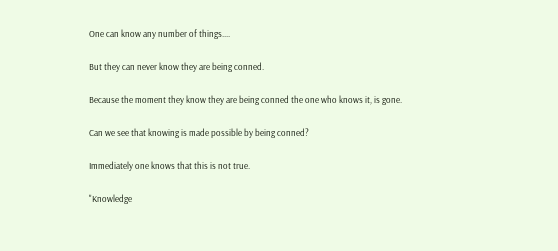One can know any number of things....

But they can never know they are being conned.

Because the moment they know they are being conned the one who knows it, is gone.

Can we see that knowing is made possible by being conned?

Immediately one knows that this is not true.

"Knowledge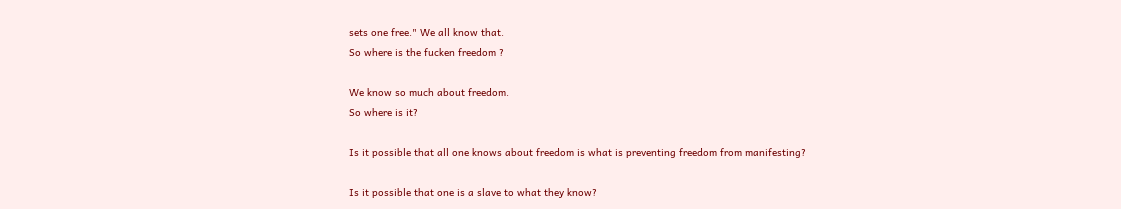sets one free." We all know that.
So where is the fucken freedom ?

We know so much about freedom.
So where is it?

Is it possible that all one knows about freedom is what is preventing freedom from manifesting?

Is it possible that one is a slave to what they know?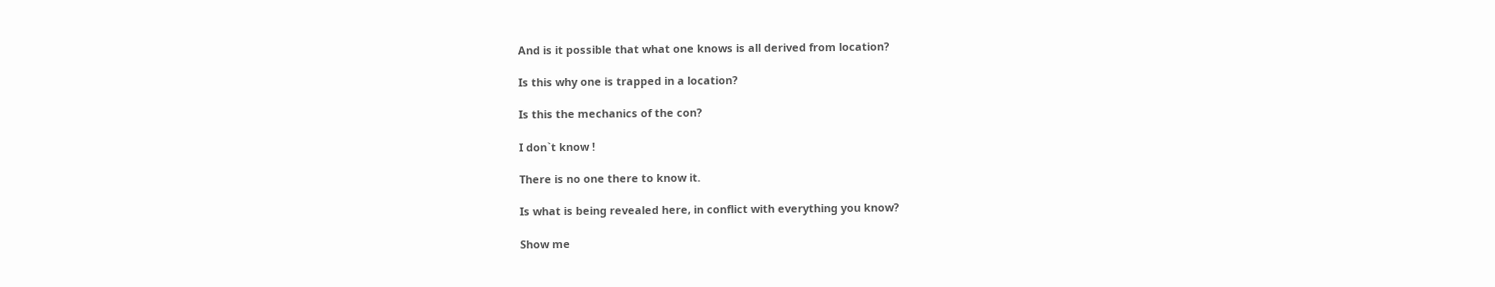And is it possible that what one knows is all derived from location?

Is this why one is trapped in a location?

Is this the mechanics of the con?

I don`t know !

There is no one there to know it.

Is what is being revealed here, in conflict with everything you know?

Show me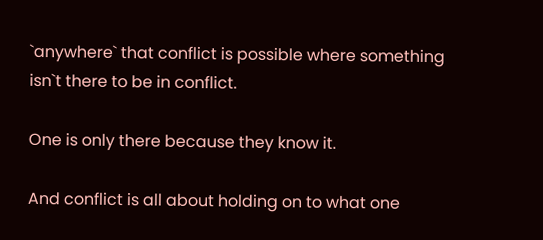`anywhere` that conflict is possible where something isn`t there to be in conflict.

One is only there because they know it.

And conflict is all about holding on to what one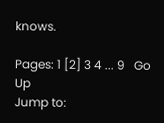knows.

Pages: 1 [2] 3 4 ... 9   Go Up
Jump to: